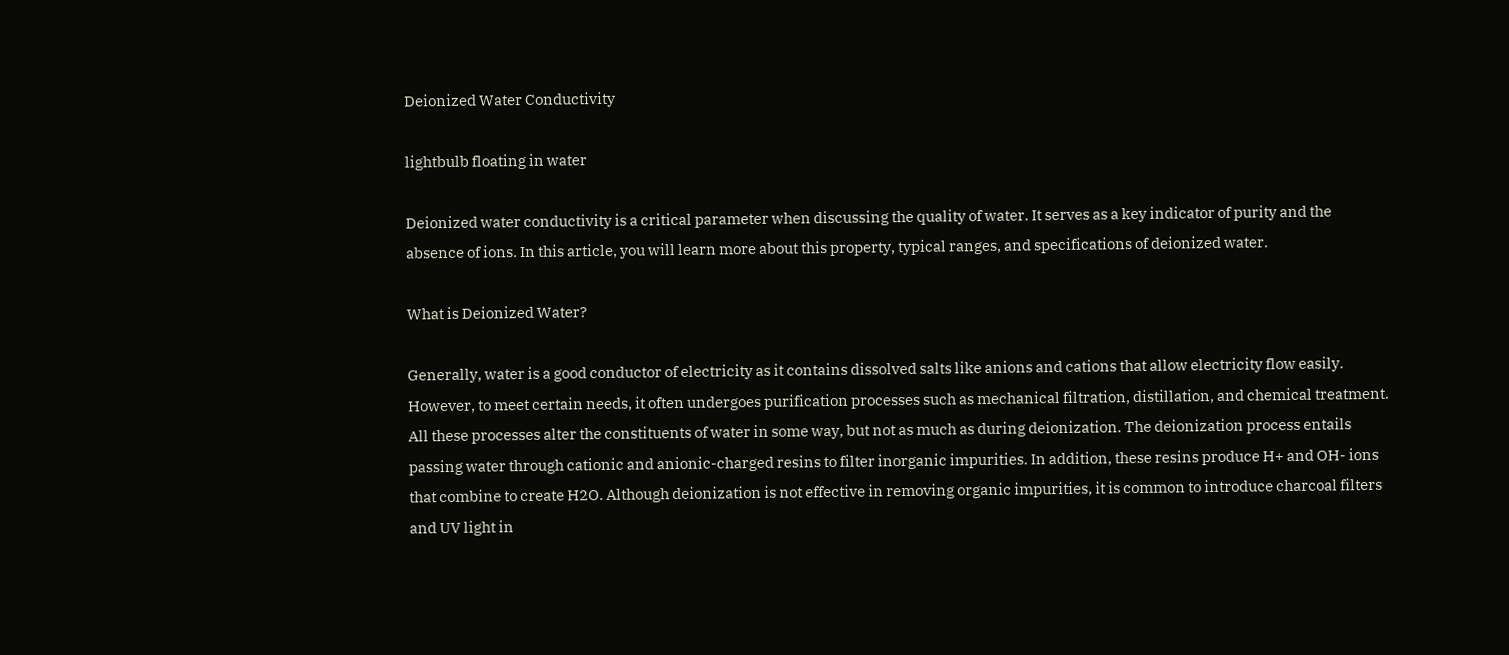Deionized Water Conductivity

lightbulb floating in water

Deionized water conductivity is a critical parameter when discussing the quality of water. It serves as a key indicator of purity and the absence of ions. In this article, you will learn more about this property, typical ranges, and specifications of deionized water.

What is Deionized Water?

Generally, water is a good conductor of electricity as it contains dissolved salts like anions and cations that allow electricity flow easily. However, to meet certain needs, it often undergoes purification processes such as mechanical filtration, distillation, and chemical treatment. All these processes alter the constituents of water in some way, but not as much as during deionization. The deionization process entails passing water through cationic and anionic-charged resins to filter inorganic impurities. In addition, these resins produce H+ and OH- ions that combine to create H2O. Although deionization is not effective in removing organic impurities, it is common to introduce charcoal filters and UV light in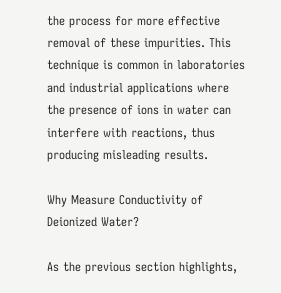the process for more effective removal of these impurities. This technique is common in laboratories and industrial applications where the presence of ions in water can interfere with reactions, thus producing misleading results.

Why Measure Conductivity of Deionized Water?

As the previous section highlights,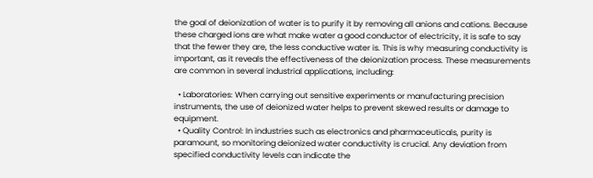the goal of deionization of water is to purify it by removing all anions and cations. Because these charged ions are what make water a good conductor of electricity, it is safe to say that the fewer they are, the less conductive water is. This is why measuring conductivity is important, as it reveals the effectiveness of the deionization process. These measurements are common in several industrial applications, including:

  • Laboratories: When carrying out sensitive experiments or manufacturing precision instruments, the use of deionized water helps to prevent skewed results or damage to equipment.
  • Quality Control: In industries such as electronics and pharmaceuticals, purity is paramount, so monitoring deionized water conductivity is crucial. Any deviation from specified conductivity levels can indicate the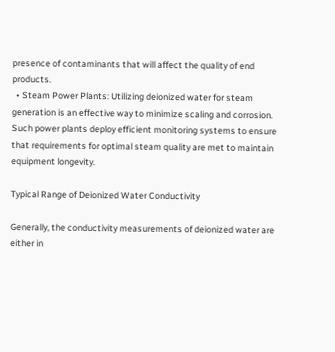presence of contaminants that will affect the quality of end products.
  • Steam Power Plants: Utilizing deionized water for steam generation is an effective way to minimize scaling and corrosion. Such power plants deploy efficient monitoring systems to ensure that requirements for optimal steam quality are met to maintain equipment longevity.

Typical Range of Deionized Water Conductivity

Generally, the conductivity measurements of deionized water are either in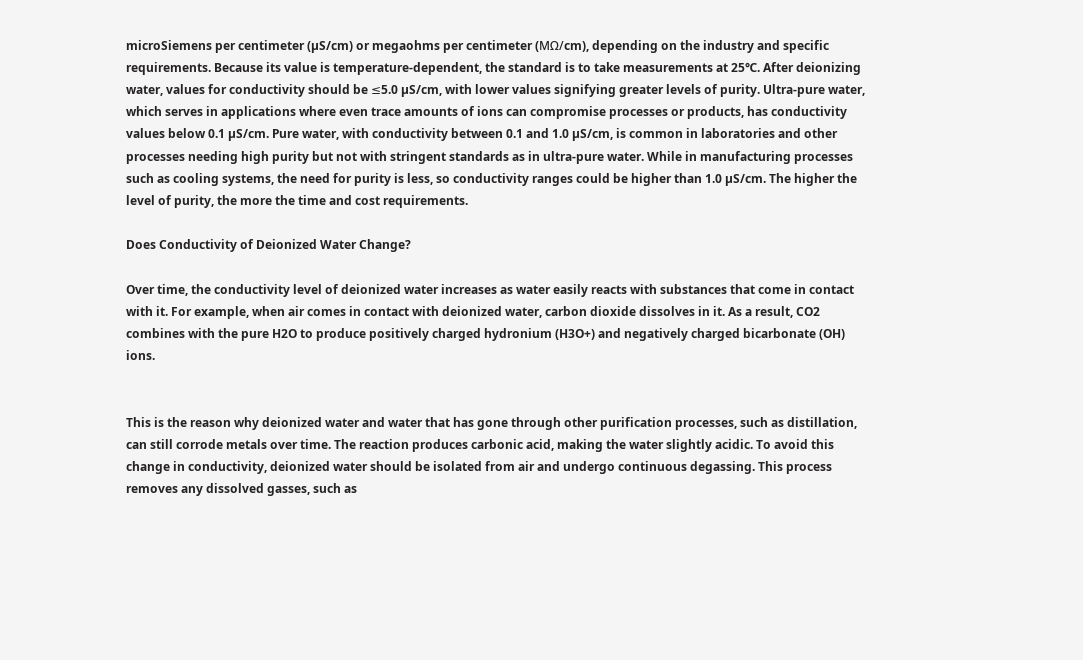microSiemens per centimeter (µS/cm) or megaohms per centimeter (MΩ/cm), depending on the industry and specific requirements. Because its value is temperature-dependent, the standard is to take measurements at 25℃. After deionizing water, values for conductivity should be ≤5.0 µS/cm, with lower values signifying greater levels of purity. Ultra-pure water, which serves in applications where even trace amounts of ions can compromise processes or products, has conductivity values below 0.1 µS/cm. Pure water, with conductivity between 0.1 and 1.0 µS/cm, is common in laboratories and other processes needing high purity but not with stringent standards as in ultra-pure water. While in manufacturing processes such as cooling systems, the need for purity is less, so conductivity ranges could be higher than 1.0 µS/cm. The higher the level of purity, the more the time and cost requirements.

Does Conductivity of Deionized Water Change?

Over time, the conductivity level of deionized water increases as water easily reacts with substances that come in contact with it. For example, when air comes in contact with deionized water, carbon dioxide dissolves in it. As a result, CO2 combines with the pure H2O to produce positively charged hydronium (H3O+) and negatively charged bicarbonate (OH) ions.


This is the reason why deionized water and water that has gone through other purification processes, such as distillation, can still corrode metals over time. The reaction produces carbonic acid, making the water slightly acidic. To avoid this change in conductivity, deionized water should be isolated from air and undergo continuous degassing. This process removes any dissolved gasses, such as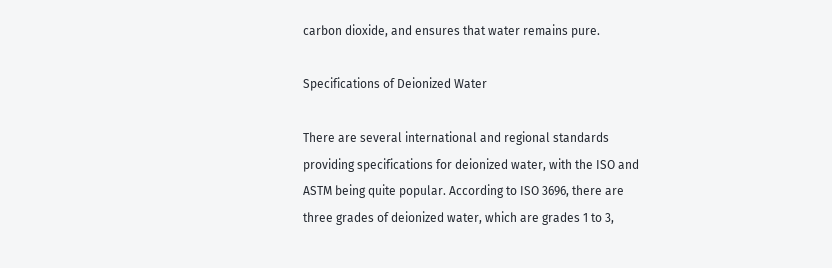carbon dioxide, and ensures that water remains pure.

Specifications of Deionized Water

There are several international and regional standards providing specifications for deionized water, with the ISO and ASTM being quite popular. According to ISO 3696, there are three grades of deionized water, which are grades 1 to 3,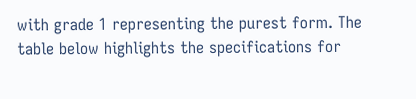with grade 1 representing the purest form. The table below highlights the specifications for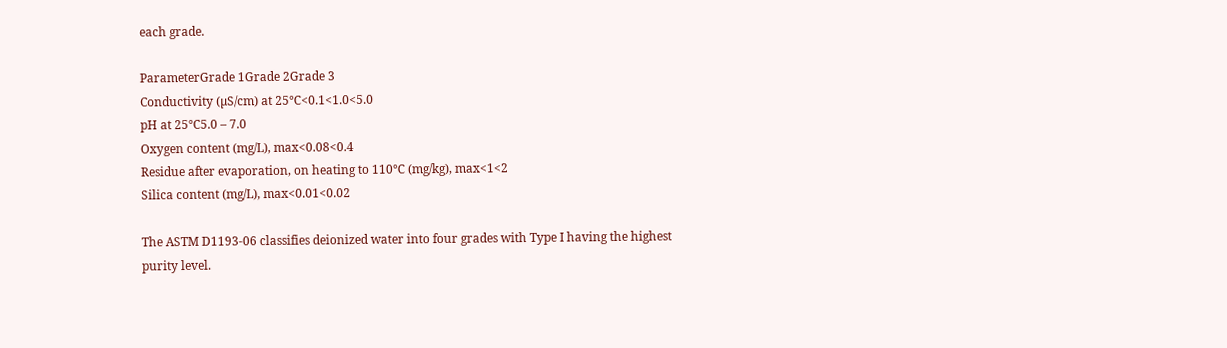each grade.

ParameterGrade 1Grade 2Grade 3
Conductivity (µS/cm) at 25℃<0.1<1.0<5.0
pH at 25℃5.0 – 7.0
Oxygen content (mg/L), max<0.08<0.4
Residue after evaporation, on heating to 110℃ (mg/kg), max<1<2
Silica content (mg/L), max<0.01<0.02

The ASTM D1193-06 classifies deionized water into four grades with Type I having the highest purity level.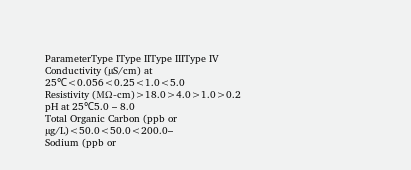ParameterType IType IIType IIIType IV
Conductivity (µS/cm) at 25℃<0.056<0.25<1.0<5.0
Resistivity (MΩ-cm)>18.0>4.0>1.0>0.2
pH at 25℃5.0 – 8.0
Total Organic Carbon (ppb or µg/L)<50.0<50.0<200.0–
Sodium (ppb or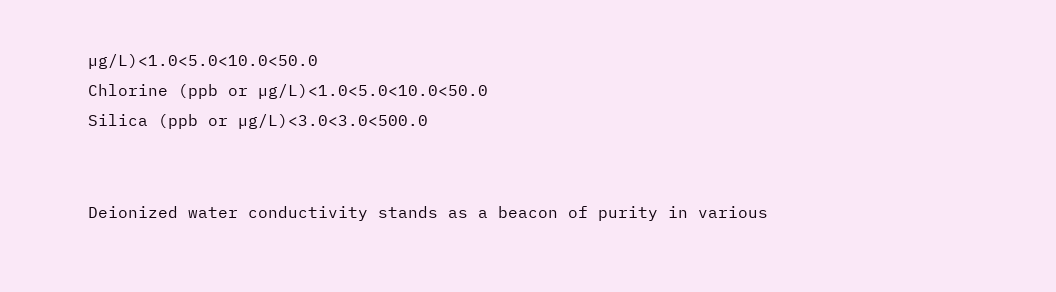µg/L)<1.0<5.0<10.0<50.0
Chlorine (ppb or µg/L)<1.0<5.0<10.0<50.0
Silica (ppb or µg/L)<3.0<3.0<500.0


Deionized water conductivity stands as a beacon of purity in various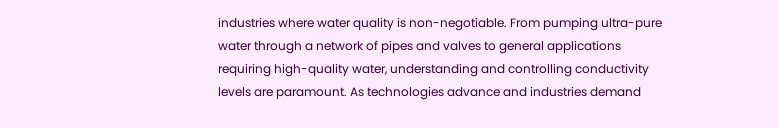industries where water quality is non-negotiable. From pumping ultra-pure water through a network of pipes and valves to general applications requiring high-quality water, understanding and controlling conductivity levels are paramount. As technologies advance and industries demand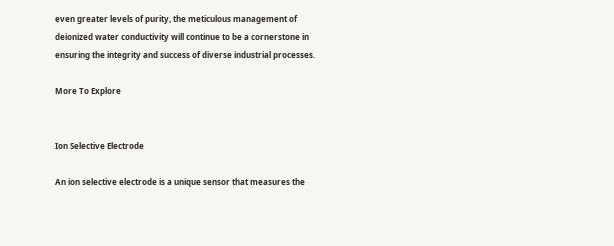even greater levels of purity, the meticulous management of deionized water conductivity will continue to be a cornerstone in ensuring the integrity and success of diverse industrial processes.

More To Explore


Ion Selective Electrode

An ion selective electrode is a unique sensor that measures the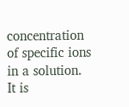concentration of specific ions in a solution. It is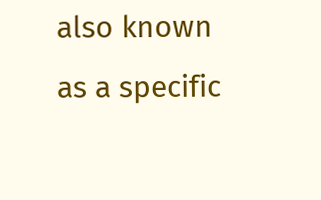also known as a specific